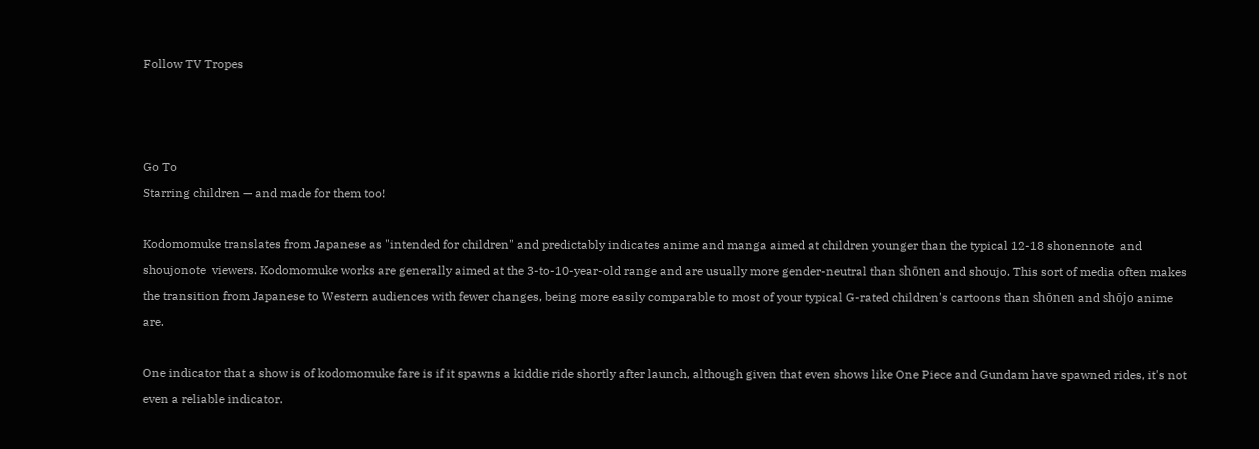Follow TV Tropes



Go To
Starring children — and made for them too!

Kodomomuke translates from Japanese as "intended for children" and predictably indicates anime and manga aimed at children younger than the typical 12-18 shonennote  and shoujonote  viewers. Kodomomuke works are generally aimed at the 3-to-10-year-old range and are usually more gender-neutral than shōnen and shoujo. This sort of media often makes the transition from Japanese to Western audiences with fewer changes, being more easily comparable to most of your typical G-rated children's cartoons than shōnen and shōjo anime are.

One indicator that a show is of kodomomuke fare is if it spawns a kiddie ride shortly after launch, although given that even shows like One Piece and Gundam have spawned rides, it's not even a reliable indicator.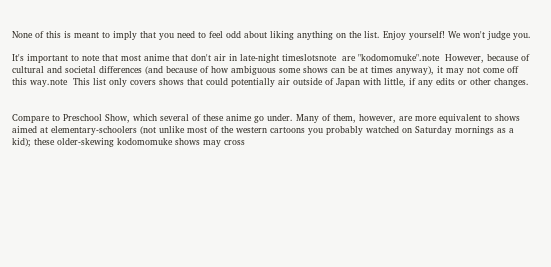None of this is meant to imply that you need to feel odd about liking anything on the list. Enjoy yourself! We won't judge you.

It's important to note that most anime that don't air in late-night timeslotsnote  are "kodomomuke".note  However, because of cultural and societal differences (and because of how ambiguous some shows can be at times anyway), it may not come off this way.note  This list only covers shows that could potentially air outside of Japan with little, if any edits or other changes.


Compare to Preschool Show, which several of these anime go under. Many of them, however, are more equivalent to shows aimed at elementary-schoolers (not unlike most of the western cartoons you probably watched on Saturday mornings as a kid); these older-skewing kodomomuke shows may cross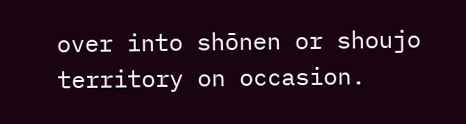over into shōnen or shoujo territory on occasion.